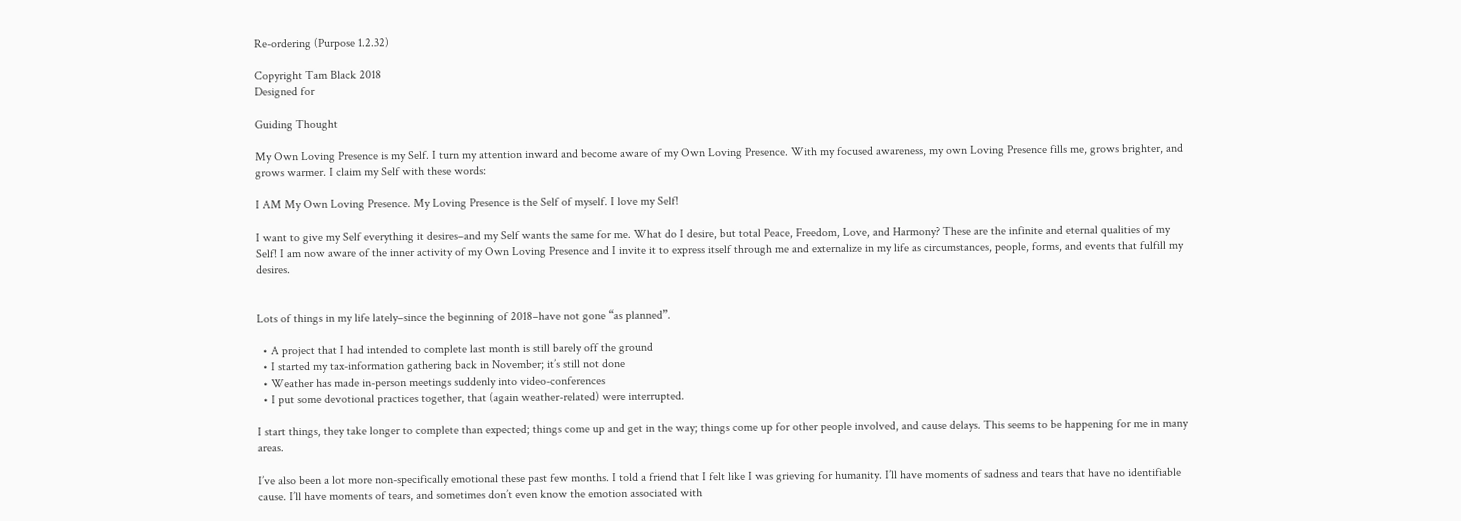Re-ordering (Purpose 1.2.32)

Copyright Tam Black 2018
Designed for

Guiding Thought

My Own Loving Presence is my Self. I turn my attention inward and become aware of my Own Loving Presence. With my focused awareness, my own Loving Presence fills me, grows brighter, and grows warmer. I claim my Self with these words:

I AM My Own Loving Presence. My Loving Presence is the Self of myself. I love my Self!

I want to give my Self everything it desires–and my Self wants the same for me. What do I desire, but total Peace, Freedom, Love, and Harmony? These are the infinite and eternal qualities of my Self! I am now aware of the inner activity of my Own Loving Presence and I invite it to express itself through me and externalize in my life as circumstances, people, forms, and events that fulfill my desires.


Lots of things in my life lately–since the beginning of 2018–have not gone “as planned”.

  • A project that I had intended to complete last month is still barely off the ground
  • I started my tax-information gathering back in November; it’s still not done
  • Weather has made in-person meetings suddenly into video-conferences
  • I put some devotional practices together, that (again weather-related) were interrupted.

I start things, they take longer to complete than expected; things come up and get in the way; things come up for other people involved, and cause delays. This seems to be happening for me in many areas.

I’ve also been a lot more non-specifically emotional these past few months. I told a friend that I felt like I was grieving for humanity. I’ll have moments of sadness and tears that have no identifiable cause. I’ll have moments of tears, and sometimes don’t even know the emotion associated with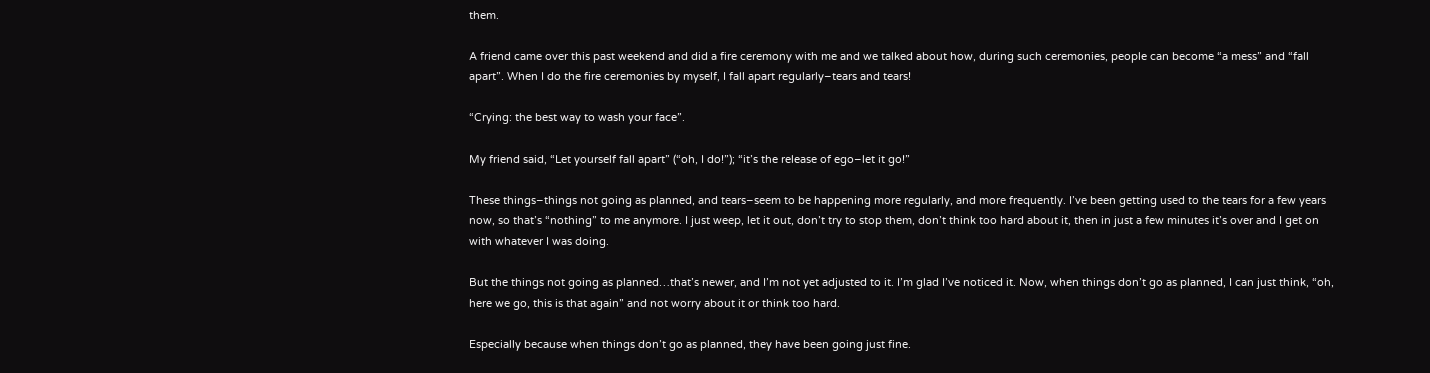them.

A friend came over this past weekend and did a fire ceremony with me and we talked about how, during such ceremonies, people can become “a mess” and “fall apart”. When I do the fire ceremonies by myself, I fall apart regularly–tears and tears!

“Crying: the best way to wash your face”.

My friend said, “Let yourself fall apart” (“oh, I do!”); “it’s the release of ego–let it go!”

These things–things not going as planned, and tears–seem to be happening more regularly, and more frequently. I’ve been getting used to the tears for a few years now, so that’s “nothing” to me anymore. I just weep, let it out, don’t try to stop them, don’t think too hard about it, then in just a few minutes it’s over and I get on with whatever I was doing.

But the things not going as planned…that’s newer, and I’m not yet adjusted to it. I’m glad I’ve noticed it. Now, when things don’t go as planned, I can just think, “oh, here we go, this is that again” and not worry about it or think too hard.

Especially because when things don’t go as planned, they have been going just fine.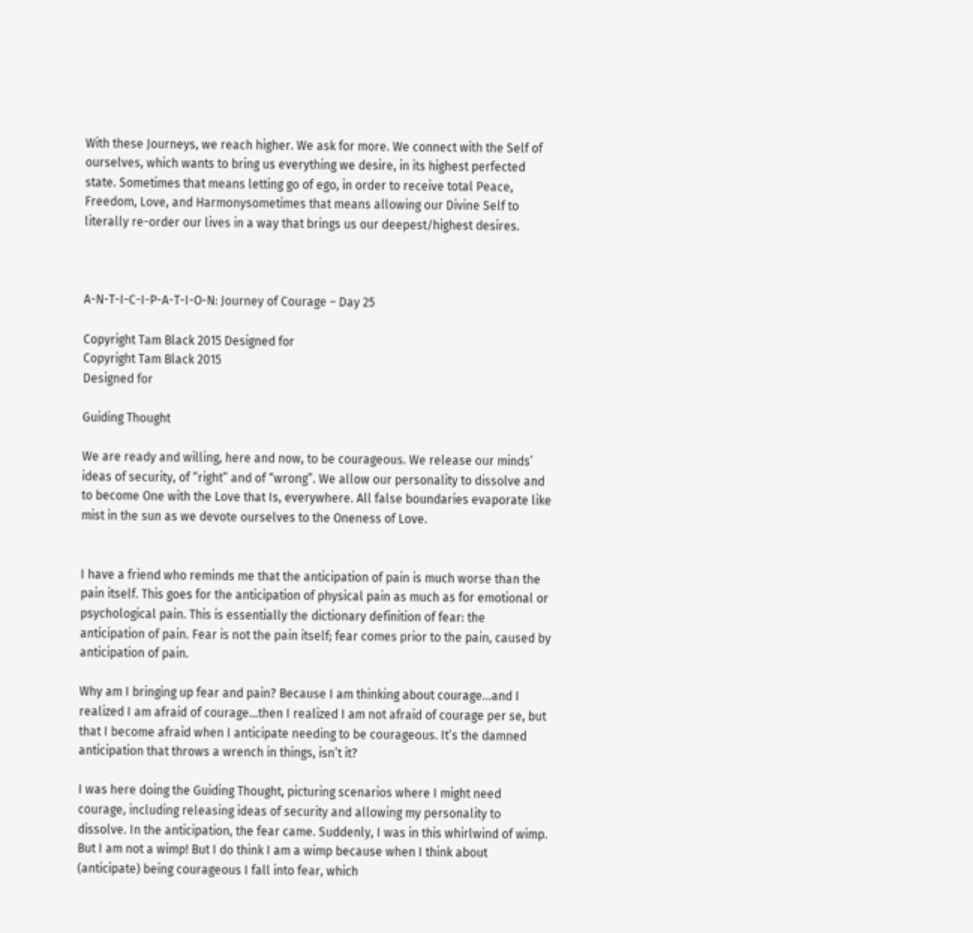With these Journeys, we reach higher. We ask for more. We connect with the Self of ourselves, which wants to bring us everything we desire, in its highest perfected state. Sometimes that means letting go of ego, in order to receive total Peace, Freedom, Love, and Harmonysometimes that means allowing our Divine Self to literally re-order our lives in a way that brings us our deepest/highest desires.



A-N-T-I-C-I-P-A-T-I-O-N: Journey of Courage – Day 25

Copyright Tam Black 2015 Designed for
Copyright Tam Black 2015
Designed for

Guiding Thought

We are ready and willing, here and now, to be courageous. We release our minds’ ideas of security, of “right” and of “wrong”. We allow our personality to dissolve and to become One with the Love that Is, everywhere. All false boundaries evaporate like mist in the sun as we devote ourselves to the Oneness of Love.


I have a friend who reminds me that the anticipation of pain is much worse than the pain itself. This goes for the anticipation of physical pain as much as for emotional or psychological pain. This is essentially the dictionary definition of fear: the anticipation of pain. Fear is not the pain itself; fear comes prior to the pain, caused by anticipation of pain.

Why am I bringing up fear and pain? Because I am thinking about courage…and I realized I am afraid of courage…then I realized I am not afraid of courage per se, but that I become afraid when I anticipate needing to be courageous. It’s the damned anticipation that throws a wrench in things, isn’t it?

I was here doing the Guiding Thought, picturing scenarios where I might need courage, including releasing ideas of security and allowing my personality to dissolve. In the anticipation, the fear came. Suddenly, I was in this whirlwind of wimp. But I am not a wimp! But I do think I am a wimp because when I think about (anticipate) being courageous I fall into fear, which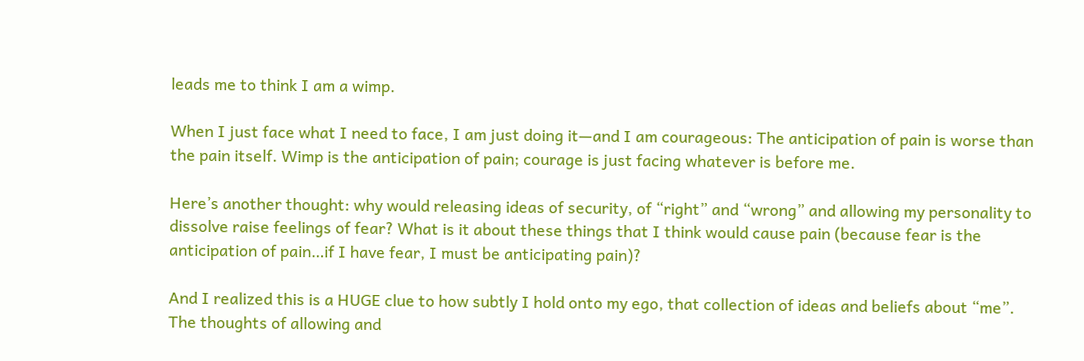leads me to think I am a wimp.

When I just face what I need to face, I am just doing it—and I am courageous: The anticipation of pain is worse than the pain itself. Wimp is the anticipation of pain; courage is just facing whatever is before me.

Here’s another thought: why would releasing ideas of security, of “right” and “wrong” and allowing my personality to dissolve raise feelings of fear? What is it about these things that I think would cause pain (because fear is the anticipation of pain…if I have fear, I must be anticipating pain)?

And I realized this is a HUGE clue to how subtly I hold onto my ego, that collection of ideas and beliefs about “me”. The thoughts of allowing and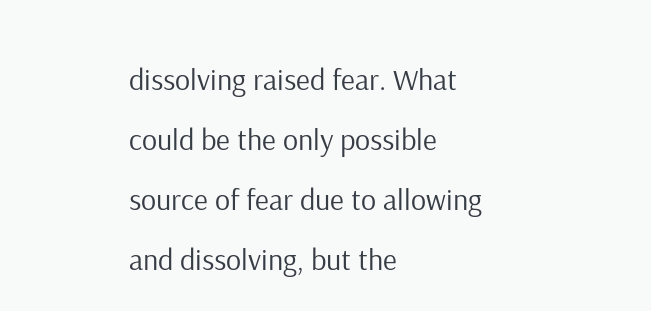dissolving raised fear. What could be the only possible source of fear due to allowing and dissolving, but the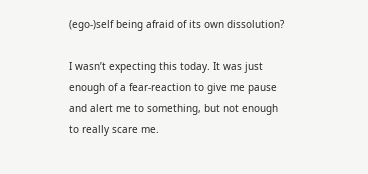(ego-)self being afraid of its own dissolution?

I wasn’t expecting this today. It was just enough of a fear-reaction to give me pause and alert me to something, but not enough to really scare me.